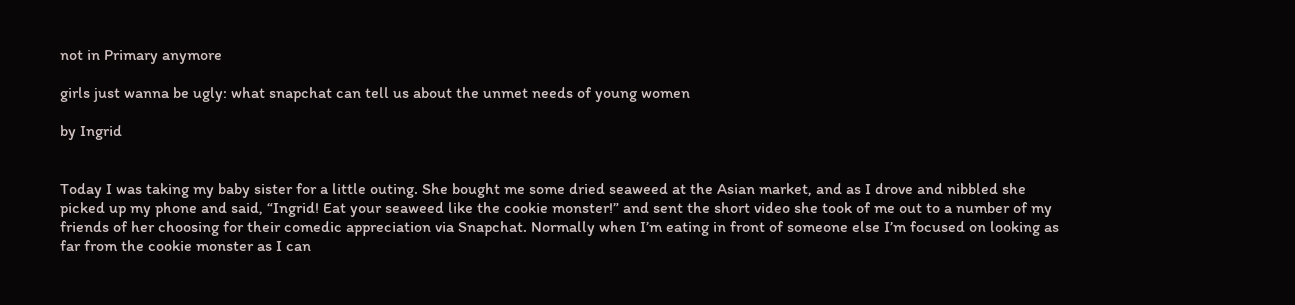not in Primary anymore

girls just wanna be ugly: what snapchat can tell us about the unmet needs of young women

by Ingrid


Today I was taking my baby sister for a little outing. She bought me some dried seaweed at the Asian market, and as I drove and nibbled she picked up my phone and said, “Ingrid! Eat your seaweed like the cookie monster!” and sent the short video she took of me out to a number of my friends of her choosing for their comedic appreciation via Snapchat. Normally when I’m eating in front of someone else I’m focused on looking as far from the cookie monster as I can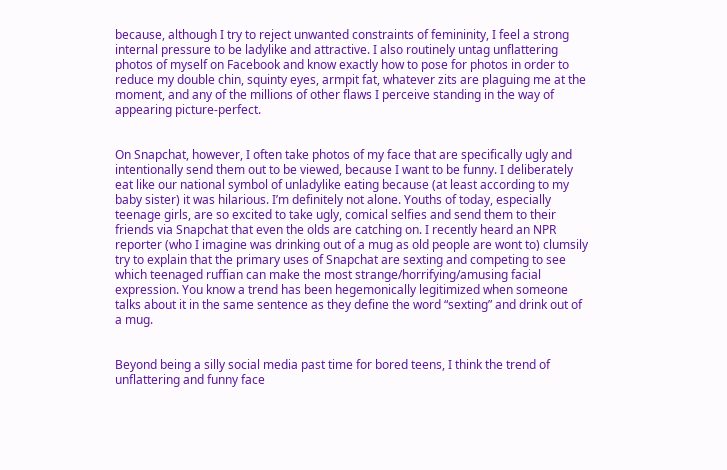because, although I try to reject unwanted constraints of femininity, I feel a strong internal pressure to be ladylike and attractive. I also routinely untag unflattering photos of myself on Facebook and know exactly how to pose for photos in order to reduce my double chin, squinty eyes, armpit fat, whatever zits are plaguing me at the moment, and any of the millions of other flaws I perceive standing in the way of appearing picture-perfect.


On Snapchat, however, I often take photos of my face that are specifically ugly and intentionally send them out to be viewed, because I want to be funny. I deliberately eat like our national symbol of unladylike eating because (at least according to my baby sister) it was hilarious. I’m definitely not alone. Youths of today, especially teenage girls, are so excited to take ugly, comical selfies and send them to their friends via Snapchat that even the olds are catching on. I recently heard an NPR reporter (who I imagine was drinking out of a mug as old people are wont to) clumsily try to explain that the primary uses of Snapchat are sexting and competing to see which teenaged ruffian can make the most strange/horrifying/amusing facial expression. You know a trend has been hegemonically legitimized when someone talks about it in the same sentence as they define the word “sexting” and drink out of a mug.


Beyond being a silly social media past time for bored teens, I think the trend of unflattering and funny face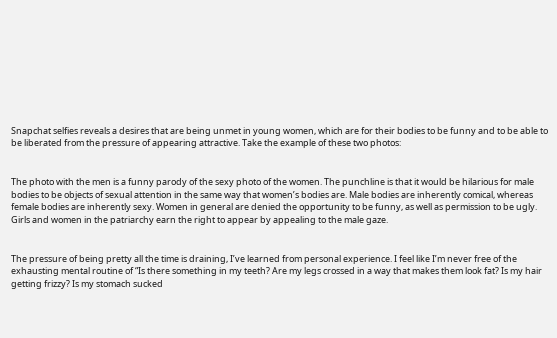Snapchat selfies reveals a desires that are being unmet in young women, which are for their bodies to be funny and to be able to be liberated from the pressure of appearing attractive. Take the example of these two photos:


The photo with the men is a funny parody of the sexy photo of the women. The punchline is that it would be hilarious for male bodies to be objects of sexual attention in the same way that women’s bodies are. Male bodies are inherently comical, whereas female bodies are inherently sexy. Women in general are denied the opportunity to be funny, as well as permission to be ugly. Girls and women in the patriarchy earn the right to appear by appealing to the male gaze.


The pressure of being pretty all the time is draining, I’ve learned from personal experience. I feel like I’m never free of the exhausting mental routine of “Is there something in my teeth? Are my legs crossed in a way that makes them look fat? Is my hair getting frizzy? Is my stomach sucked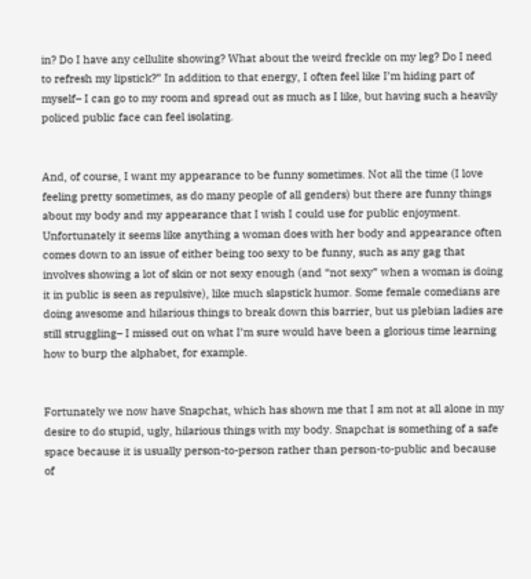in? Do I have any cellulite showing? What about the weird freckle on my leg? Do I need to refresh my lipstick?” In addition to that energy, I often feel like I’m hiding part of myself– I can go to my room and spread out as much as I like, but having such a heavily policed public face can feel isolating.


And, of course, I want my appearance to be funny sometimes. Not all the time (I love feeling pretty sometimes, as do many people of all genders) but there are funny things about my body and my appearance that I wish I could use for public enjoyment. Unfortunately it seems like anything a woman does with her body and appearance often comes down to an issue of either being too sexy to be funny, such as any gag that involves showing a lot of skin or not sexy enough (and “not sexy” when a woman is doing it in public is seen as repulsive), like much slapstick humor. Some female comedians are doing awesome and hilarious things to break down this barrier, but us plebian ladies are still struggling– I missed out on what I’m sure would have been a glorious time learning how to burp the alphabet, for example.


Fortunately we now have Snapchat, which has shown me that I am not at all alone in my desire to do stupid, ugly, hilarious things with my body. Snapchat is something of a safe space because it is usually person-to-person rather than person-to-public and because of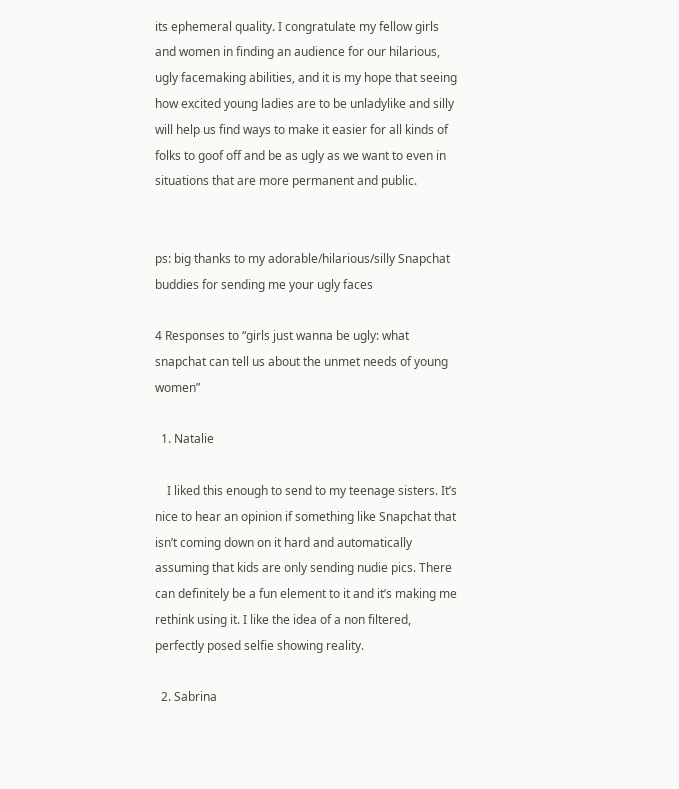its ephemeral quality. I congratulate my fellow girls and women in finding an audience for our hilarious, ugly facemaking abilities, and it is my hope that seeing how excited young ladies are to be unladylike and silly will help us find ways to make it easier for all kinds of folks to goof off and be as ugly as we want to even in situations that are more permanent and public.


ps: big thanks to my adorable/hilarious/silly Snapchat buddies for sending me your ugly faces

4 Responses to “girls just wanna be ugly: what snapchat can tell us about the unmet needs of young women”

  1. Natalie

    I liked this enough to send to my teenage sisters. It’s nice to hear an opinion if something like Snapchat that isn’t coming down on it hard and automatically assuming that kids are only sending nudie pics. There can definitely be a fun element to it and it’s making me rethink using it. I like the idea of a non filtered, perfectly posed selfie showing reality.

  2. Sabrina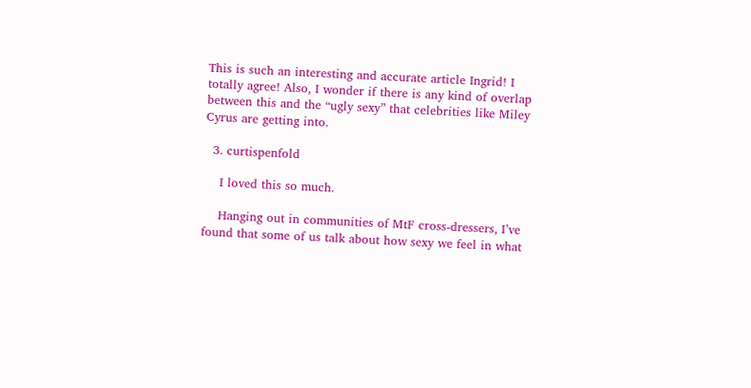This is such an interesting and accurate article Ingrid! I totally agree! Also, I wonder if there is any kind of overlap between this and the “ugly sexy” that celebrities like Miley Cyrus are getting into.

  3. curtispenfold

    I loved this so much.

    Hanging out in communities of MtF cross-dressers, I’ve found that some of us talk about how sexy we feel in what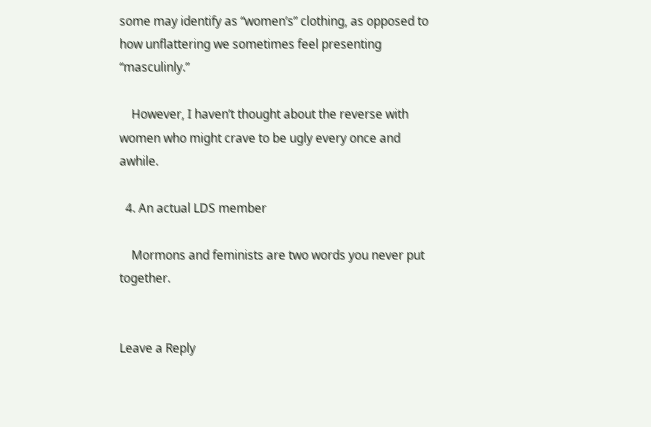some may identify as “women’s” clothing, as opposed to how unflattering we sometimes feel presenting “masculinly.”

    However, I haven’t thought about the reverse with women who might crave to be ugly every once and awhile.

  4. An actual LDS member

    Mormons and feminists are two words you never put together.


Leave a Reply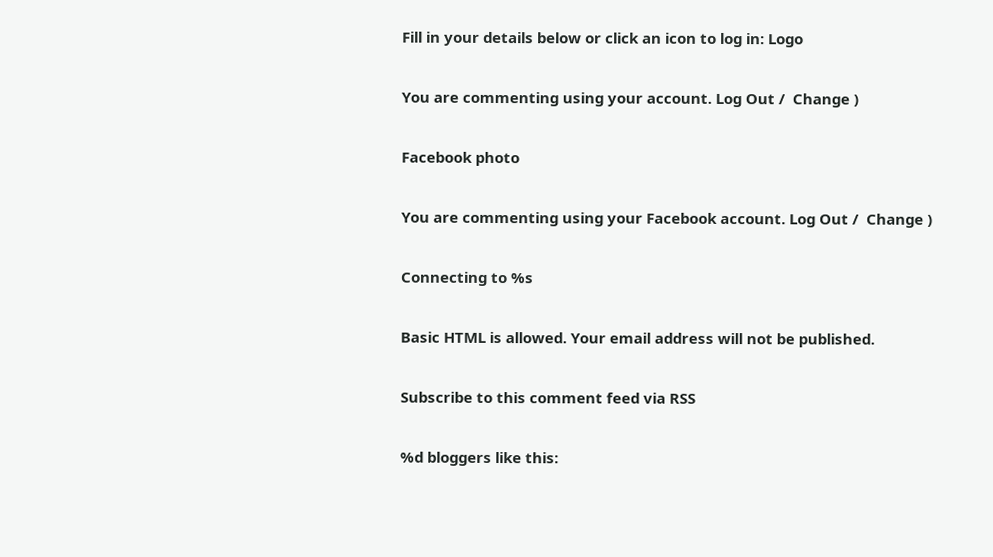Fill in your details below or click an icon to log in: Logo

You are commenting using your account. Log Out /  Change )

Facebook photo

You are commenting using your Facebook account. Log Out /  Change )

Connecting to %s

Basic HTML is allowed. Your email address will not be published.

Subscribe to this comment feed via RSS

%d bloggers like this: